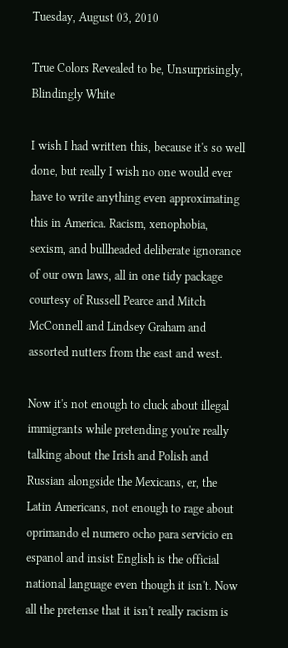Tuesday, August 03, 2010

True Colors Revealed to be, Unsurprisingly, Blindingly White

I wish I had written this, because it's so well done, but really I wish no one would ever have to write anything even approximating this in America. Racism, xenophobia, sexism, and bullheaded deliberate ignorance of our own laws, all in one tidy package courtesy of Russell Pearce and Mitch McConnell and Lindsey Graham and assorted nutters from the east and west.

Now it's not enough to cluck about illegal immigrants while pretending you're really talking about the Irish and Polish and Russian alongside the Mexicans, er, the Latin Americans, not enough to rage about oprimando el numero ocho para servicio en espanol and insist English is the official national language even though it isn't. Now all the pretense that it isn't really racism is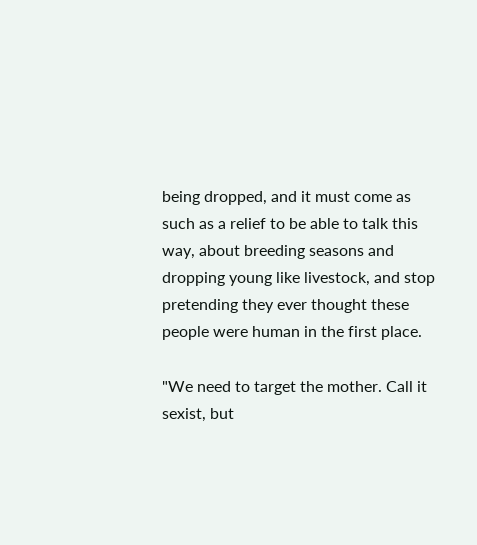being dropped, and it must come as such as a relief to be able to talk this way, about breeding seasons and dropping young like livestock, and stop pretending they ever thought these people were human in the first place.

"We need to target the mother. Call it sexist, but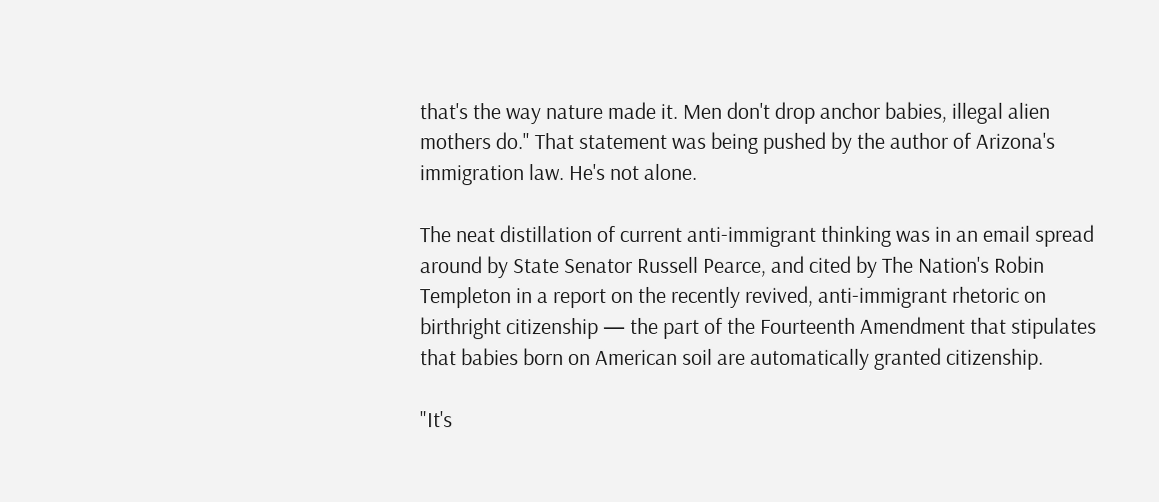that's the way nature made it. Men don't drop anchor babies, illegal alien mothers do." That statement was being pushed by the author of Arizona's immigration law. He's not alone.

The neat distillation of current anti-immigrant thinking was in an email spread around by State Senator Russell Pearce, and cited by The Nation's Robin Templeton in a report on the recently revived, anti-immigrant rhetoric on birthright citizenship — the part of the Fourteenth Amendment that stipulates that babies born on American soil are automatically granted citizenship.

"It's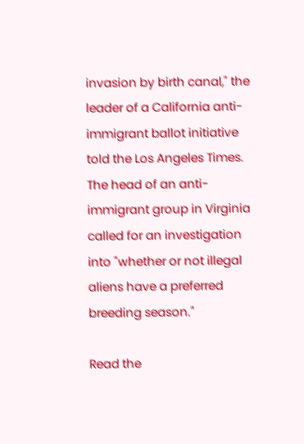invasion by birth canal," the leader of a California anti-immigrant ballot initiative told the Los Angeles Times. The head of an anti-immigrant group in Virginia called for an investigation into "whether or not illegal aliens have a preferred breeding season."

Read the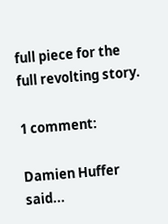full piece for the full revolting story.

1 comment:

Damien Huffer said...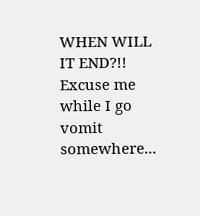WHEN WILL IT END?!! Excuse me while I go vomit somewhere...